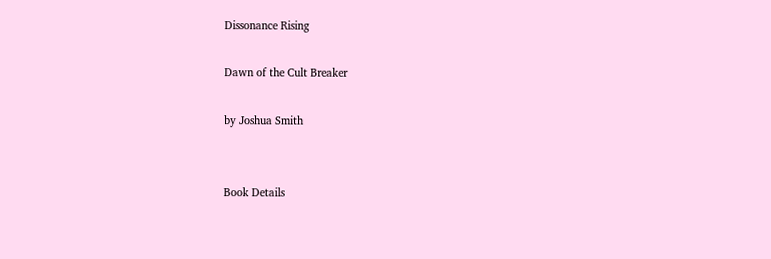Dissonance Rising

Dawn of the Cult Breaker

by Joshua Smith


Book Details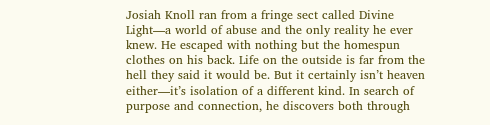Josiah Knoll ran from a fringe sect called Divine Light—a world of abuse and the only reality he ever knew. He escaped with nothing but the homespun clothes on his back. Life on the outside is far from the hell they said it would be. But it certainly isn’t heaven either—it’s isolation of a different kind. In search of purpose and connection, he discovers both through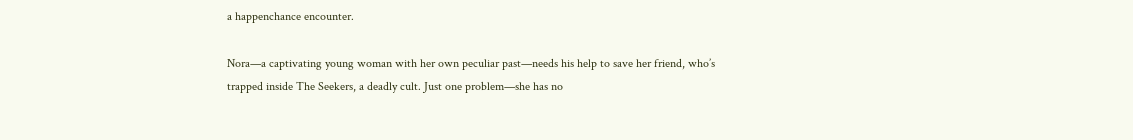a happenchance encounter.

Nora—a captivating young woman with her own peculiar past—needs his help to save her friend, who’s trapped inside The Seekers, a deadly cult. Just one problem—she has no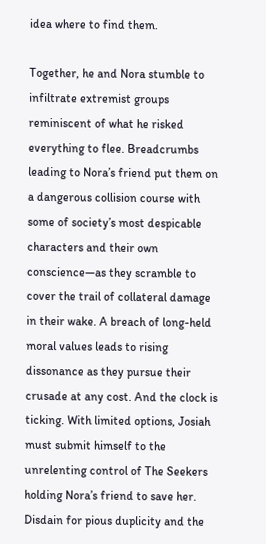idea where to find them.

Together, he and Nora stumble to infiltrate extremist groups reminiscent of what he risked everything to flee. Breadcrumbs leading to Nora’s friend put them on a dangerous collision course with some of society’s most despicable characters and their own conscience—as they scramble to cover the trail of collateral damage in their wake. A breach of long-held moral values leads to rising dissonance as they pursue their crusade at any cost. And the clock is ticking. With limited options, Josiah must submit himself to the unrelenting control of The Seekers holding Nora’s friend to save her. Disdain for pious duplicity and the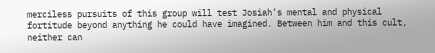merciless pursuits of this group will test Josiah’s mental and physical fortitude beyond anything he could have imagined. Between him and this cult, neither can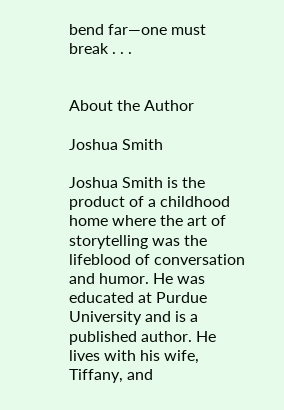bend far—one must break . . .


About the Author

Joshua Smith

Joshua Smith is the product of a childhood home where the art of storytelling was the lifeblood of conversation and humor. He was educated at Purdue University and is a published author. He lives with his wife, Tiffany, and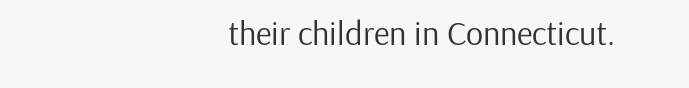their children in Connecticut.